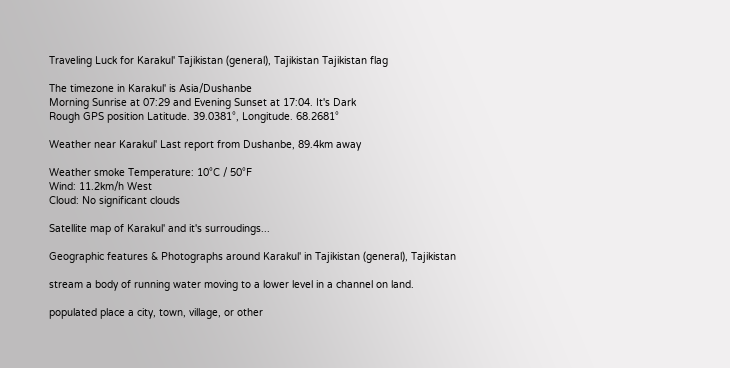Traveling Luck for Karakul' Tajikistan (general), Tajikistan Tajikistan flag

The timezone in Karakul' is Asia/Dushanbe
Morning Sunrise at 07:29 and Evening Sunset at 17:04. It's Dark
Rough GPS position Latitude. 39.0381°, Longitude. 68.2681°

Weather near Karakul' Last report from Dushanbe, 89.4km away

Weather smoke Temperature: 10°C / 50°F
Wind: 11.2km/h West
Cloud: No significant clouds

Satellite map of Karakul' and it's surroudings...

Geographic features & Photographs around Karakul' in Tajikistan (general), Tajikistan

stream a body of running water moving to a lower level in a channel on land.

populated place a city, town, village, or other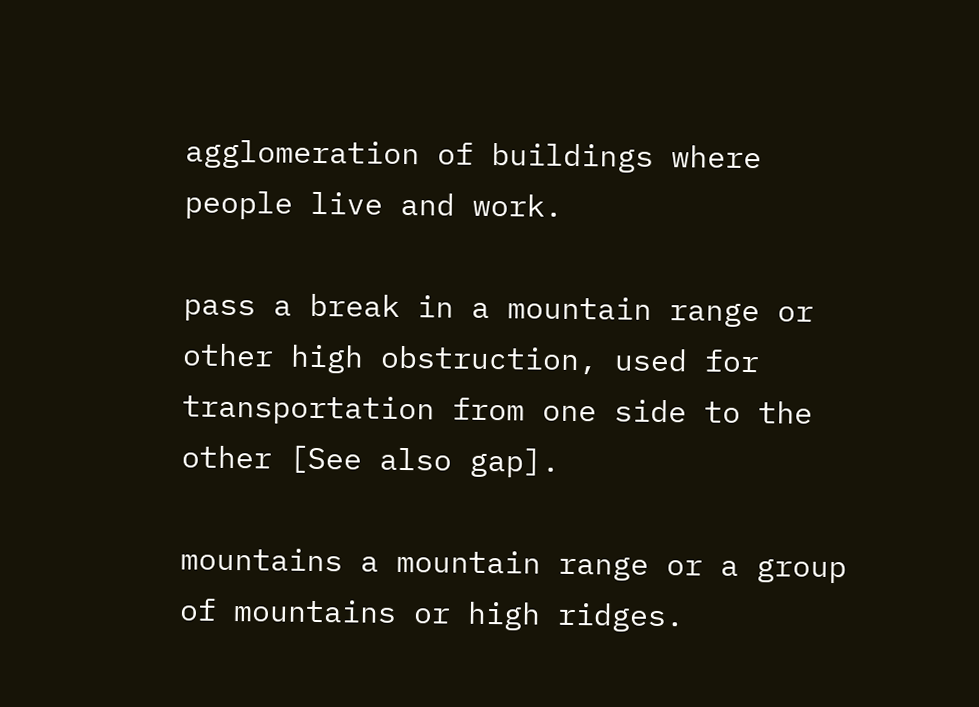agglomeration of buildings where people live and work.

pass a break in a mountain range or other high obstruction, used for transportation from one side to the other [See also gap].

mountains a mountain range or a group of mountains or high ridges.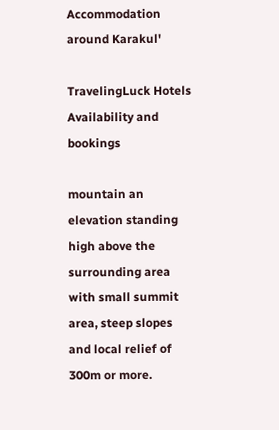Accommodation around Karakul'

TravelingLuck Hotels
Availability and bookings

mountain an elevation standing high above the surrounding area with small summit area, steep slopes and local relief of 300m or more.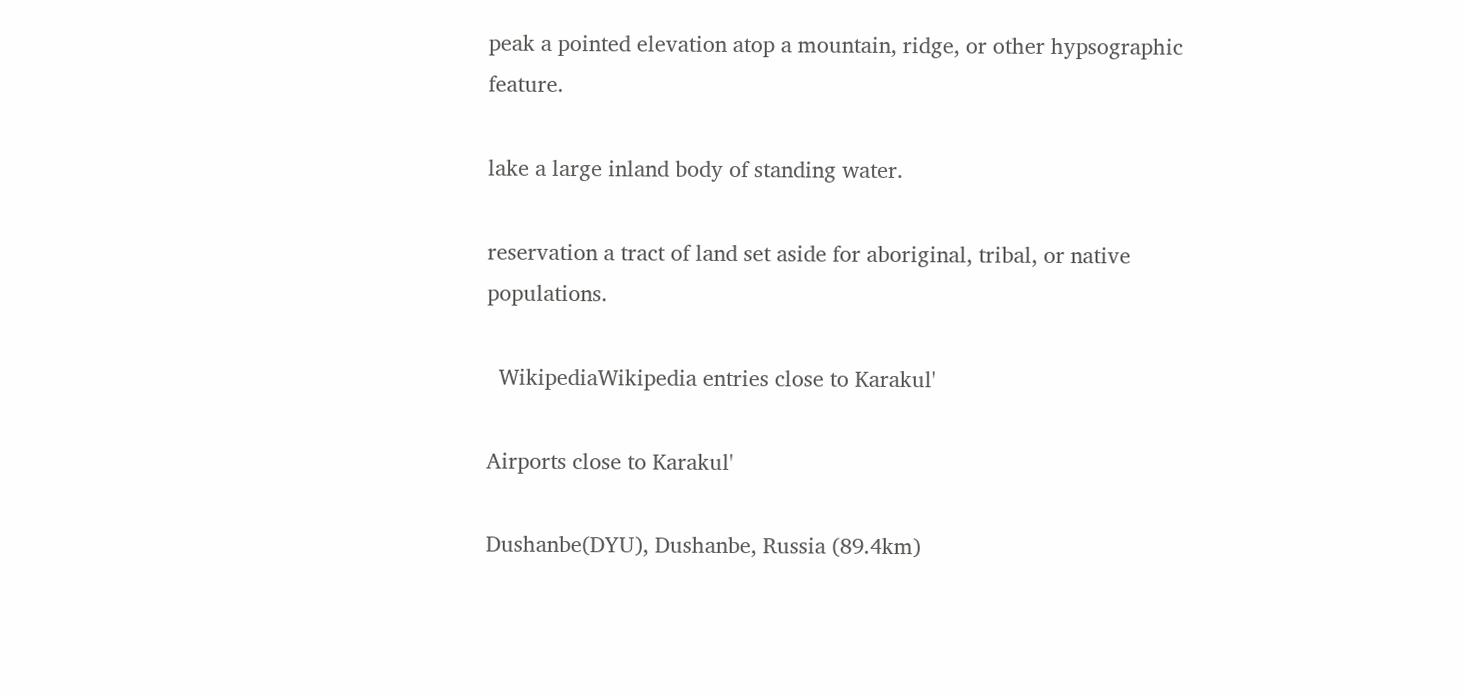peak a pointed elevation atop a mountain, ridge, or other hypsographic feature.

lake a large inland body of standing water.

reservation a tract of land set aside for aboriginal, tribal, or native populations.

  WikipediaWikipedia entries close to Karakul'

Airports close to Karakul'

Dushanbe(DYU), Dushanbe, Russia (89.4km)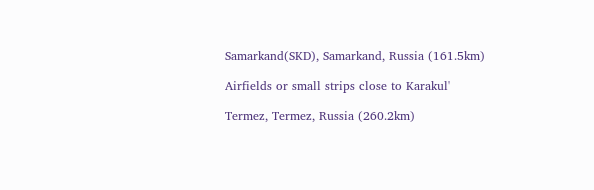Samarkand(SKD), Samarkand, Russia (161.5km)

Airfields or small strips close to Karakul'

Termez, Termez, Russia (260.2km)